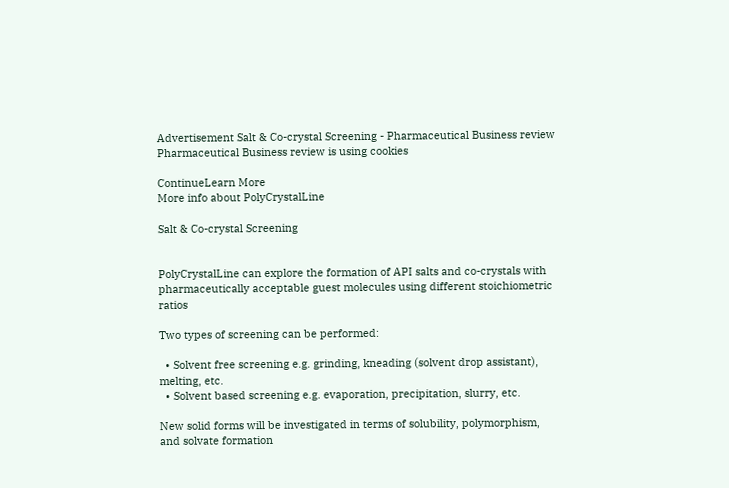Advertisement Salt & Co-crystal Screening - Pharmaceutical Business review
Pharmaceutical Business review is using cookies

ContinueLearn More
More info about PolyCrystalLine

Salt & Co-crystal Screening


PolyCrystalLine can explore the formation of API salts and co-crystals with pharmaceutically acceptable guest molecules using different stoichiometric ratios

Two types of screening can be performed:

  • Solvent free screening e.g. grinding, kneading (solvent drop assistant), melting, etc.
  • Solvent based screening e.g. evaporation, precipitation, slurry, etc.

New solid forms will be investigated in terms of solubility, polymorphism, and solvate formation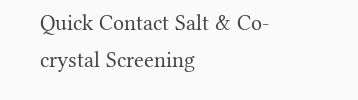Quick Contact Salt & Co-crystal Screening